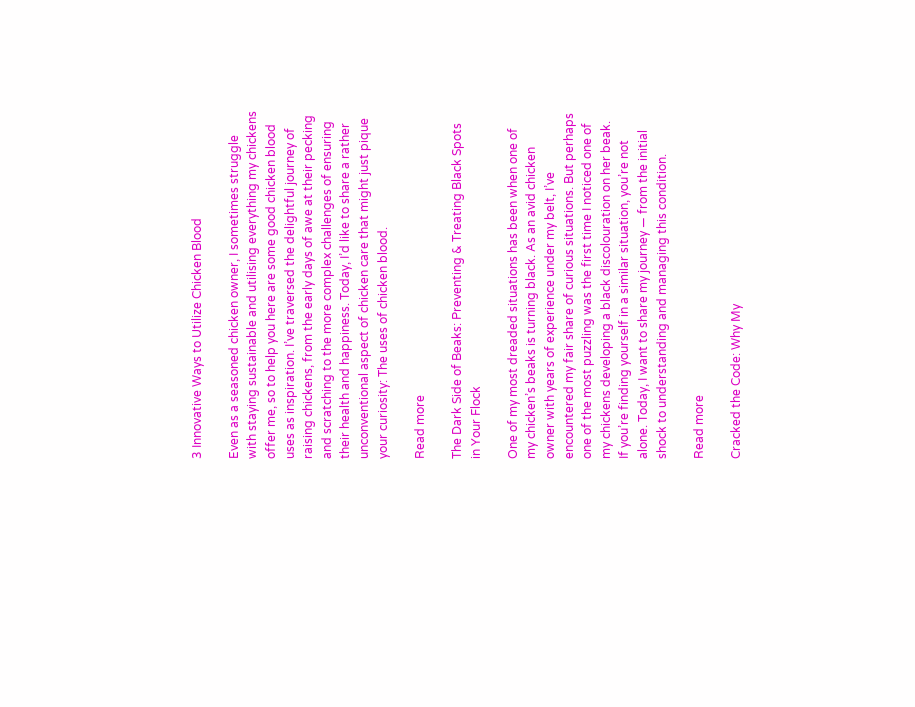3 Innovative Ways to Utilize Chicken Blood

Even as a seasoned chicken owner, I sometimes struggle with staying sustainable and utilising everything my chickens offer me, so to help you here are some good chicken blood uses as inspiration. I’ve traversed the delightful journey of raising chickens, from the early days of awe at their pecking and scratching to the more complex challenges of ensuring their health and happiness. Today, I’d like to share a rather unconventional aspect of chicken care that might just pique your curiosity: The uses of chicken blood.

Read more

The Dark Side of Beaks: Preventing & Treating Black Spots in Your Flock

One of my most dreaded situations has been when one of my chicken’s beaks is turning black. As an avid chicken owner with years of experience under my belt, I’ve encountered my fair share of curious situations. But perhaps one of the most puzzling was the first time I noticed one of my chickens developing a black discolouration on her beak. If you’re finding yourself in a similar situation, you’re not alone. Today, I want to share my journey — from the initial shock to understanding and managing this condition.

Read more

Cracked the Code: Why My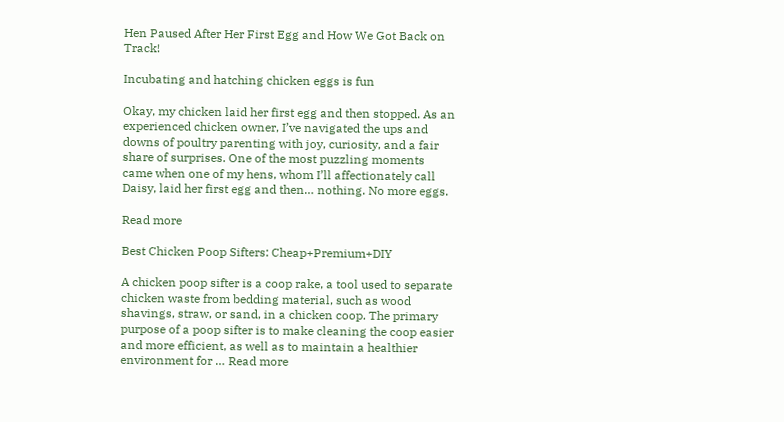Hen Paused After Her First Egg and How We Got Back on Track!

Incubating and hatching chicken eggs is fun

Okay, my chicken laid her first egg and then stopped. As an experienced chicken owner, I’ve navigated the ups and downs of poultry parenting with joy, curiosity, and a fair share of surprises. One of the most puzzling moments came when one of my hens, whom I’ll affectionately call Daisy, laid her first egg and then… nothing. No more eggs.

Read more

Best Chicken Poop Sifters: Cheap+Premium+DIY

A chicken poop sifter is a coop rake, a tool used to separate chicken waste from bedding material, such as wood shavings, straw, or sand, in a chicken coop. The primary purpose of a poop sifter is to make cleaning the coop easier and more efficient, as well as to maintain a healthier environment for … Read more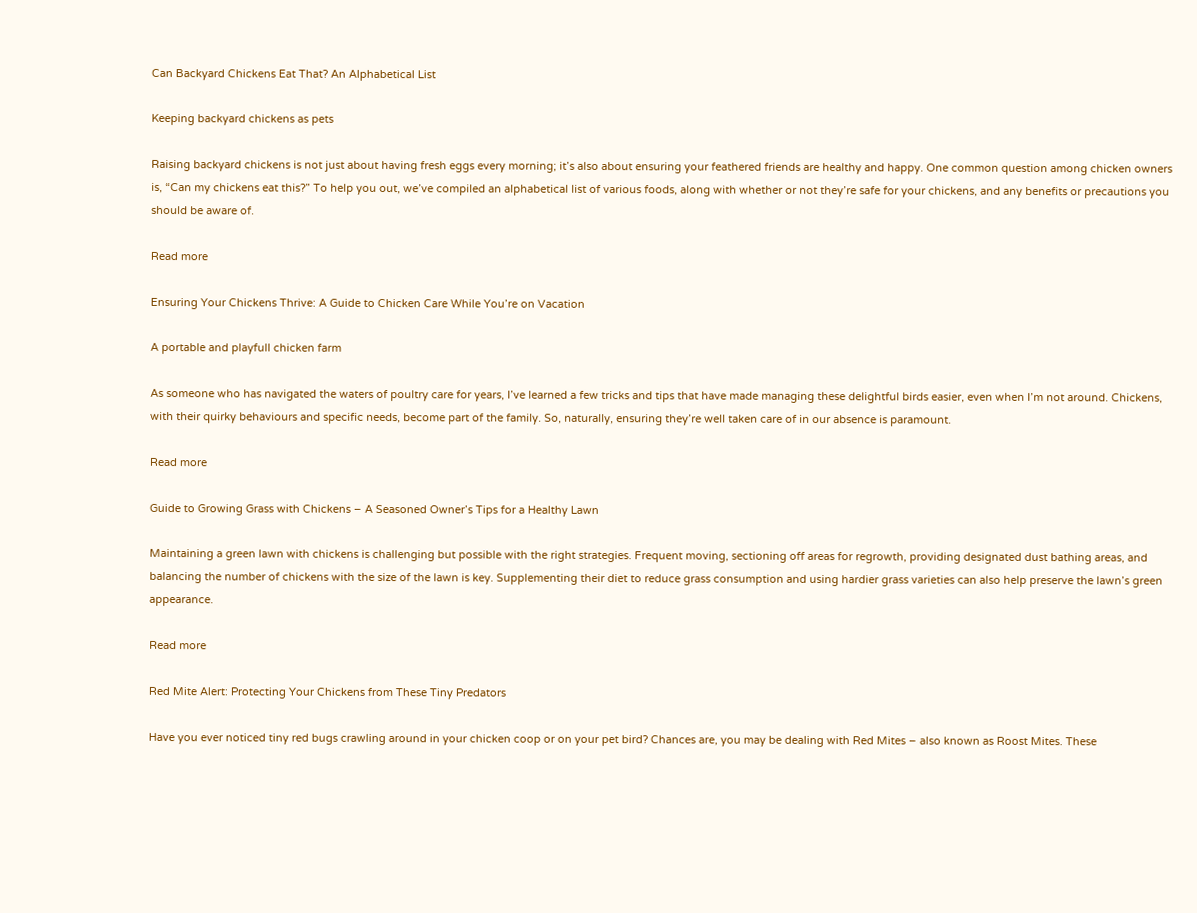Can Backyard Chickens Eat That? An Alphabetical List

Keeping backyard chickens as pets

Raising backyard chickens is not just about having fresh eggs every morning; it’s also about ensuring your feathered friends are healthy and happy. One common question among chicken owners is, “Can my chickens eat this?” To help you out, we’ve compiled an alphabetical list of various foods, along with whether or not they’re safe for your chickens, and any benefits or precautions you should be aware of.

Read more

Ensuring Your Chickens Thrive: A Guide to Chicken Care While You’re on Vacation

A portable and playfull chicken farm

As someone who has navigated the waters of poultry care for years, I’ve learned a few tricks and tips that have made managing these delightful birds easier, even when I’m not around. Chickens, with their quirky behaviours and specific needs, become part of the family. So, naturally, ensuring they’re well taken care of in our absence is paramount.

Read more

Guide to Growing Grass with Chickens – A Seasoned Owner’s Tips for a Healthy Lawn

Maintaining a green lawn with chickens is challenging but possible with the right strategies. Frequent moving, sectioning off areas for regrowth, providing designated dust bathing areas, and balancing the number of chickens with the size of the lawn is key. Supplementing their diet to reduce grass consumption and using hardier grass varieties can also help preserve the lawn’s green appearance.

Read more

Red Mite Alert: Protecting Your Chickens from These Tiny Predators

Have you ever noticed tiny red bugs crawling around in your chicken coop or on your pet bird? Chances are, you may be dealing with Red Mites – also known as Roost Mites. These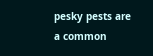pesky pests are a common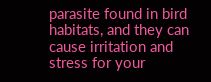parasite found in bird habitats, and they can cause irritation and stress for your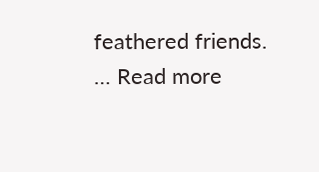feathered friends. … Read more